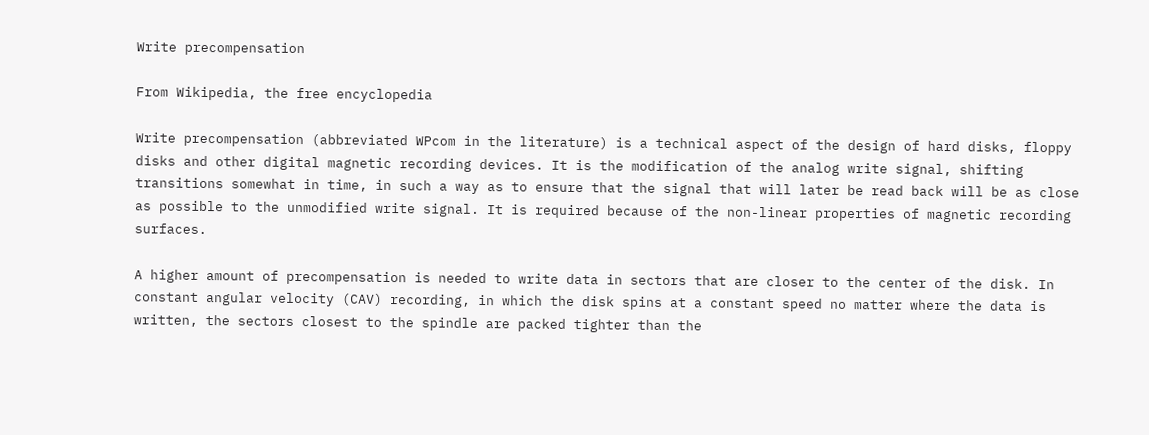Write precompensation

From Wikipedia, the free encyclopedia

Write precompensation (abbreviated WPcom in the literature) is a technical aspect of the design of hard disks, floppy disks and other digital magnetic recording devices. It is the modification of the analog write signal, shifting transitions somewhat in time, in such a way as to ensure that the signal that will later be read back will be as close as possible to the unmodified write signal. It is required because of the non-linear properties of magnetic recording surfaces.

A higher amount of precompensation is needed to write data in sectors that are closer to the center of the disk. In constant angular velocity (CAV) recording, in which the disk spins at a constant speed no matter where the data is written, the sectors closest to the spindle are packed tighter than the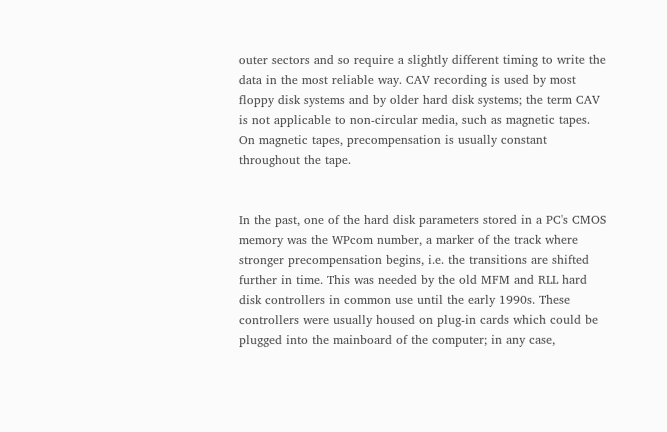outer sectors and so require a slightly different timing to write the data in the most reliable way. CAV recording is used by most floppy disk systems and by older hard disk systems; the term CAV is not applicable to non-circular media, such as magnetic tapes. On magnetic tapes, precompensation is usually constant throughout the tape.


In the past, one of the hard disk parameters stored in a PC's CMOS memory was the WPcom number, a marker of the track where stronger precompensation begins, i.e. the transitions are shifted further in time. This was needed by the old MFM and RLL hard disk controllers in common use until the early 1990s. These controllers were usually housed on plug-in cards which could be plugged into the mainboard of the computer; in any case,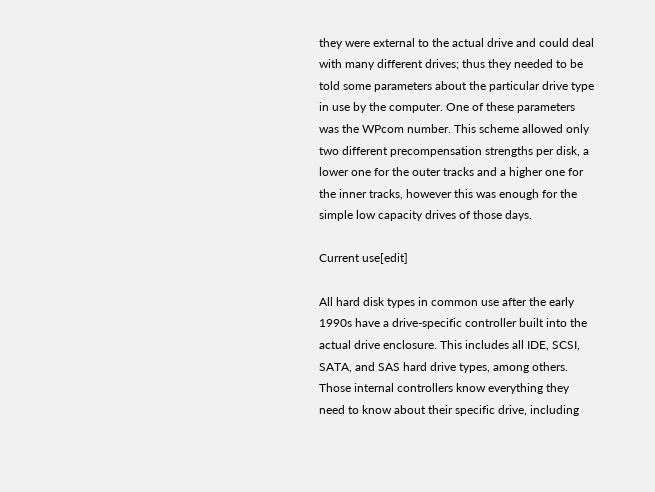they were external to the actual drive and could deal with many different drives; thus they needed to be told some parameters about the particular drive type in use by the computer. One of these parameters was the WPcom number. This scheme allowed only two different precompensation strengths per disk, a lower one for the outer tracks and a higher one for the inner tracks, however this was enough for the simple low capacity drives of those days.

Current use[edit]

All hard disk types in common use after the early 1990s have a drive-specific controller built into the actual drive enclosure. This includes all IDE, SCSI, SATA, and SAS hard drive types, among others. Those internal controllers know everything they need to know about their specific drive, including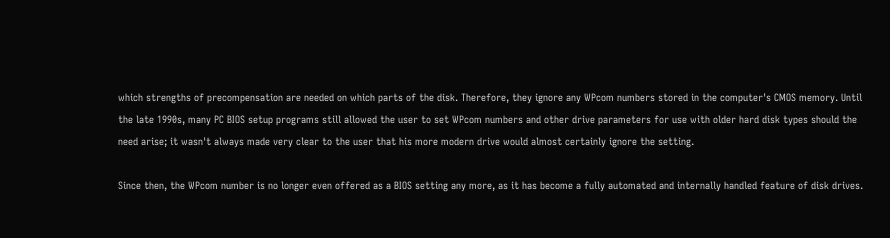which strengths of precompensation are needed on which parts of the disk. Therefore, they ignore any WPcom numbers stored in the computer's CMOS memory. Until the late 1990s, many PC BIOS setup programs still allowed the user to set WPcom numbers and other drive parameters for use with older hard disk types should the need arise; it wasn't always made very clear to the user that his more modern drive would almost certainly ignore the setting.

Since then, the WPcom number is no longer even offered as a BIOS setting any more, as it has become a fully automated and internally handled feature of disk drives.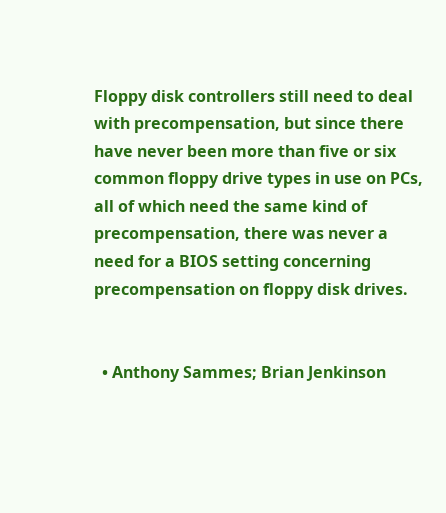Floppy disk controllers still need to deal with precompensation, but since there have never been more than five or six common floppy drive types in use on PCs, all of which need the same kind of precompensation, there was never a need for a BIOS setting concerning precompensation on floppy disk drives.


  • Anthony Sammes; Brian Jenkinson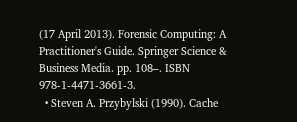(17 April 2013). Forensic Computing: A Practitioner's Guide. Springer Science & Business Media. pp. 108–. ISBN 978-1-4471-3661-3.
  • Steven A. Przybylski (1990). Cache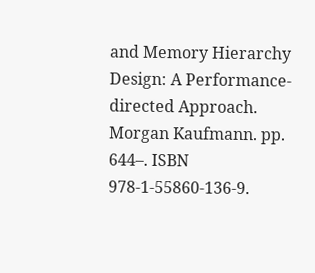and Memory Hierarchy Design: A Performance-directed Approach. Morgan Kaufmann. pp. 644–. ISBN 978-1-55860-136-9.